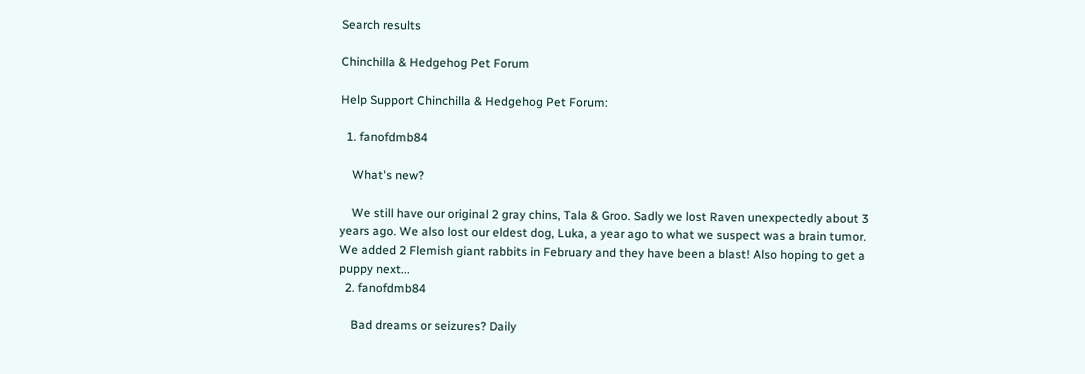Search results

Chinchilla & Hedgehog Pet Forum

Help Support Chinchilla & Hedgehog Pet Forum:

  1. fanofdmb84

    What's new?

    We still have our original 2 gray chins, Tala & Groo. Sadly we lost Raven unexpectedly about 3 years ago. We also lost our eldest dog, Luka, a year ago to what we suspect was a brain tumor. We added 2 Flemish giant rabbits in February and they have been a blast! Also hoping to get a puppy next...
  2. fanofdmb84

    Bad dreams or seizures? Daily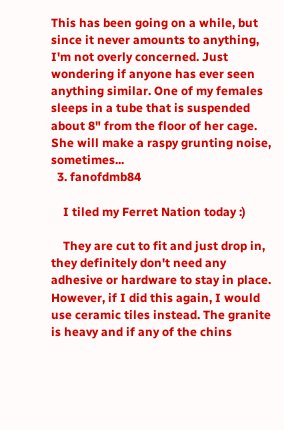This has been going on a while, but since it never amounts to anything, I'm not overly concerned. Just wondering if anyone has ever seen anything similar. One of my females sleeps in a tube that is suspended about 8" from the floor of her cage. She will make a raspy grunting noise, sometimes...
  3. fanofdmb84

    I tiled my Ferret Nation today :)

    They are cut to fit and just drop in, they definitely don't need any adhesive or hardware to stay in place. However, if I did this again, I would use ceramic tiles instead. The granite is heavy and if any of the chins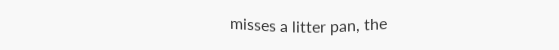misses a litter pan, the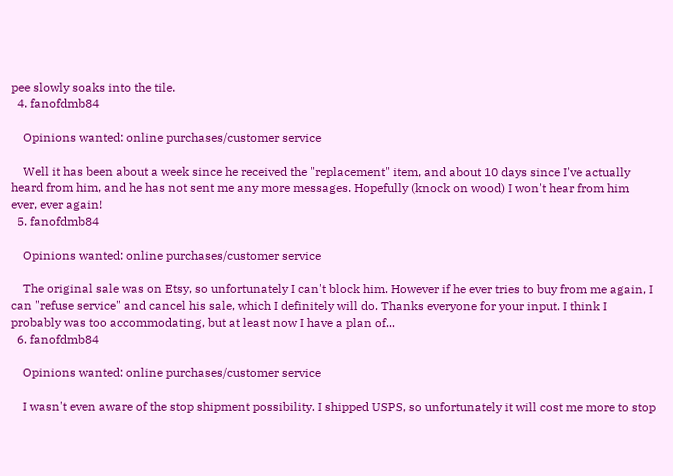pee slowly soaks into the tile.
  4. fanofdmb84

    Opinions wanted: online purchases/customer service

    Well it has been about a week since he received the "replacement" item, and about 10 days since I've actually heard from him, and he has not sent me any more messages. Hopefully (knock on wood) I won't hear from him ever, ever again!
  5. fanofdmb84

    Opinions wanted: online purchases/customer service

    The original sale was on Etsy, so unfortunately I can't block him. However if he ever tries to buy from me again, I can "refuse service" and cancel his sale, which I definitely will do. Thanks everyone for your input. I think I probably was too accommodating, but at least now I have a plan of...
  6. fanofdmb84

    Opinions wanted: online purchases/customer service

    I wasn't even aware of the stop shipment possibility. I shipped USPS, so unfortunately it will cost me more to stop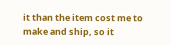it than the item cost me to make and ship, so it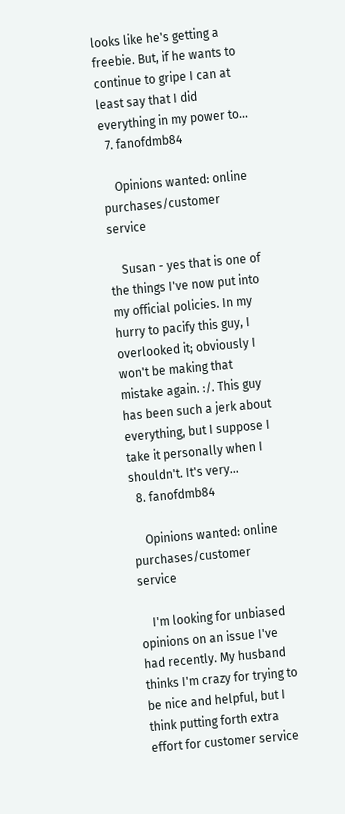looks like he's getting a freebie. But, if he wants to continue to gripe I can at least say that I did everything in my power to...
  7. fanofdmb84

    Opinions wanted: online purchases/customer service

    Susan - yes that is one of the things I've now put into my official policies. In my hurry to pacify this guy, I overlooked it; obviously I won't be making that mistake again. :/. This guy has been such a jerk about everything, but I suppose I take it personally when I shouldn't. It's very...
  8. fanofdmb84

    Opinions wanted: online purchases/customer service

    I'm looking for unbiased opinions on an issue I've had recently. My husband thinks I'm crazy for trying to be nice and helpful, but I think putting forth extra effort for customer service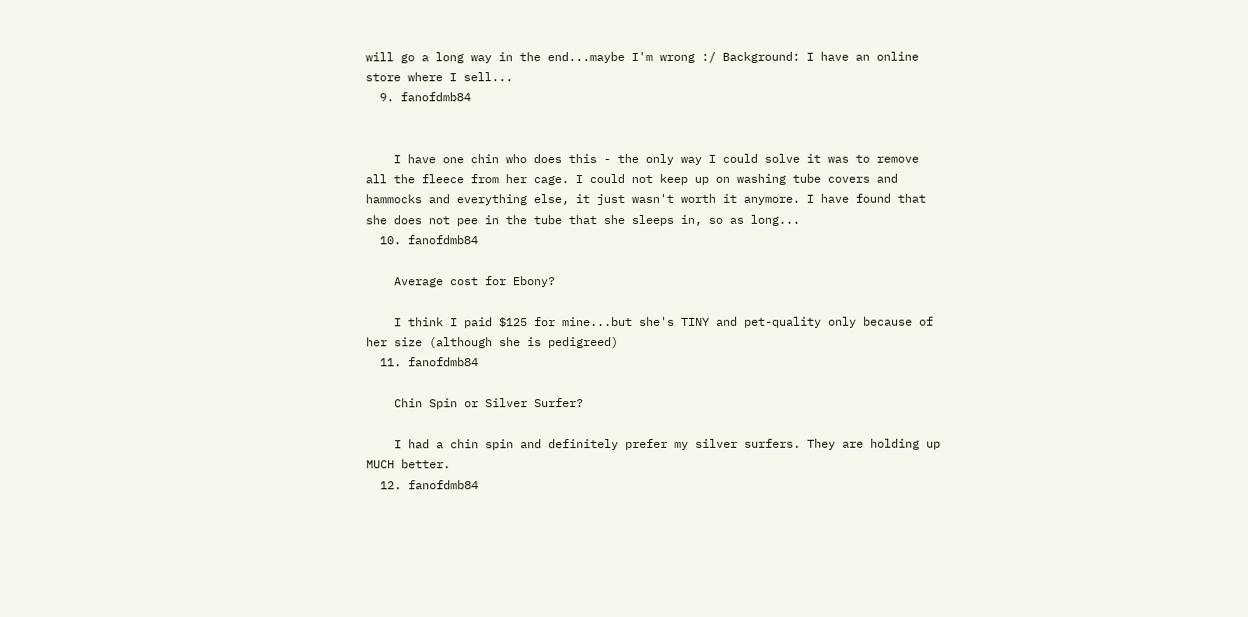will go a long way in the end...maybe I'm wrong :/ Background: I have an online store where I sell...
  9. fanofdmb84


    I have one chin who does this - the only way I could solve it was to remove all the fleece from her cage. I could not keep up on washing tube covers and hammocks and everything else, it just wasn't worth it anymore. I have found that she does not pee in the tube that she sleeps in, so as long...
  10. fanofdmb84

    Average cost for Ebony?

    I think I paid $125 for mine...but she's TINY and pet-quality only because of her size (although she is pedigreed)
  11. fanofdmb84

    Chin Spin or Silver Surfer?

    I had a chin spin and definitely prefer my silver surfers. They are holding up MUCH better.
  12. fanofdmb84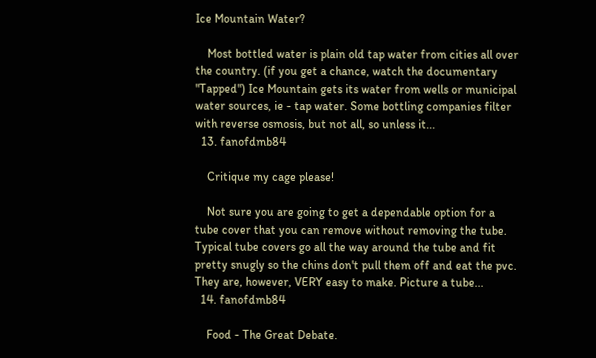Ice Mountain Water?

    Most bottled water is plain old tap water from cities all over the country. (if you get a chance, watch the documentary "Tapped") Ice Mountain gets its water from wells or municipal water sources, ie - tap water. Some bottling companies filter with reverse osmosis, but not all, so unless it...
  13. fanofdmb84

    Critique my cage please!

    Not sure you are going to get a dependable option for a tube cover that you can remove without removing the tube. Typical tube covers go all the way around the tube and fit pretty snugly so the chins don't pull them off and eat the pvc. They are, however, VERY easy to make. Picture a tube...
  14. fanofdmb84

    Food - The Great Debate.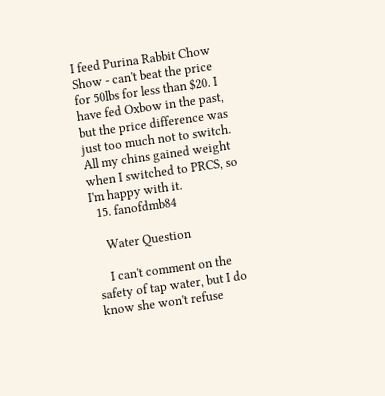I feed Purina Rabbit Chow Show - can't beat the price for 50lbs for less than $20. I have fed Oxbow in the past, but the price difference was just too much not to switch. All my chins gained weight when I switched to PRCS, so I'm happy with it.
  15. fanofdmb84

    Water Question

    I can't comment on the safety of tap water, but I do know she won't refuse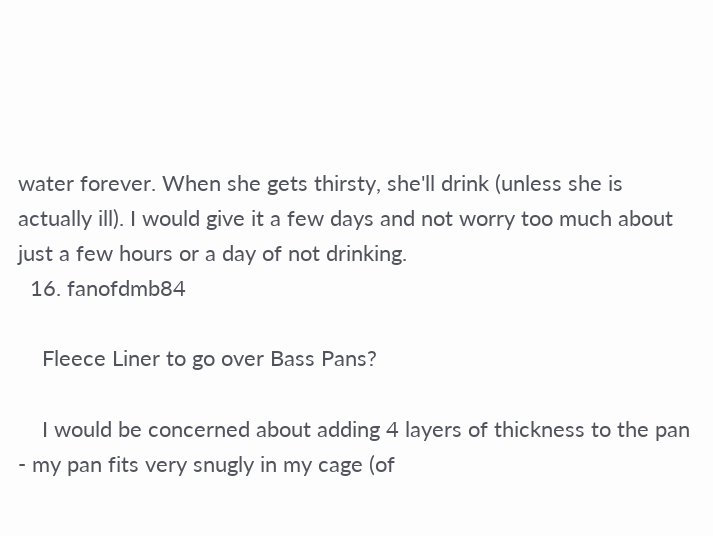water forever. When she gets thirsty, she'll drink (unless she is actually ill). I would give it a few days and not worry too much about just a few hours or a day of not drinking.
  16. fanofdmb84

    Fleece Liner to go over Bass Pans?

    I would be concerned about adding 4 layers of thickness to the pan - my pan fits very snugly in my cage (of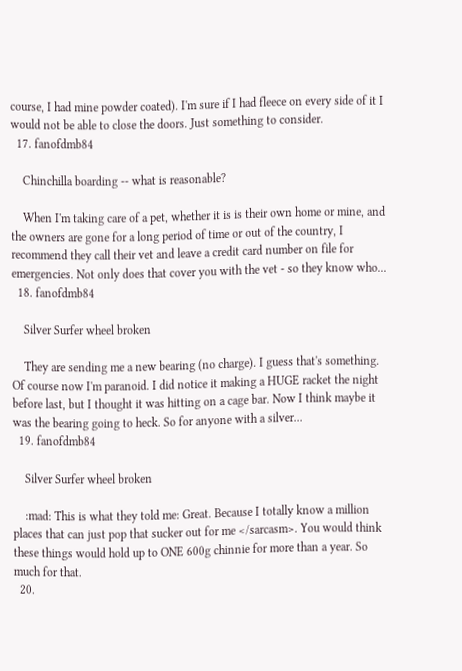course, I had mine powder coated). I'm sure if I had fleece on every side of it I would not be able to close the doors. Just something to consider.
  17. fanofdmb84

    Chinchilla boarding -- what is reasonable?

    When I'm taking care of a pet, whether it is is their own home or mine, and the owners are gone for a long period of time or out of the country, I recommend they call their vet and leave a credit card number on file for emergencies. Not only does that cover you with the vet - so they know who...
  18. fanofdmb84

    Silver Surfer wheel broken

    They are sending me a new bearing (no charge). I guess that's something. Of course now I'm paranoid. I did notice it making a HUGE racket the night before last, but I thought it was hitting on a cage bar. Now I think maybe it was the bearing going to heck. So for anyone with a silver...
  19. fanofdmb84

    Silver Surfer wheel broken

    :mad: This is what they told me: Great. Because I totally know a million places that can just pop that sucker out for me </sarcasm>. You would think these things would hold up to ONE 600g chinnie for more than a year. So much for that.
  20.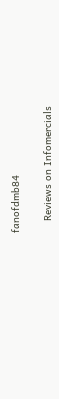fanofdmb84

    Reviews on Infomercials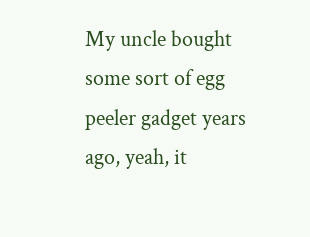My uncle bought some sort of egg peeler gadget years ago, yeah, it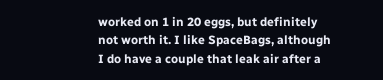worked on 1 in 20 eggs, but definitely not worth it. I like SpaceBags, although I do have a couple that leak air after a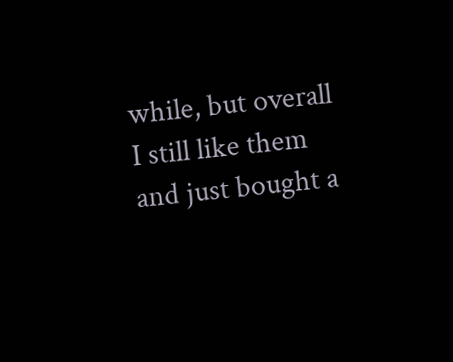while, but overall I still like them and just bought a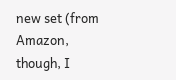new set (from Amazon, though, I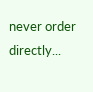never order directly...